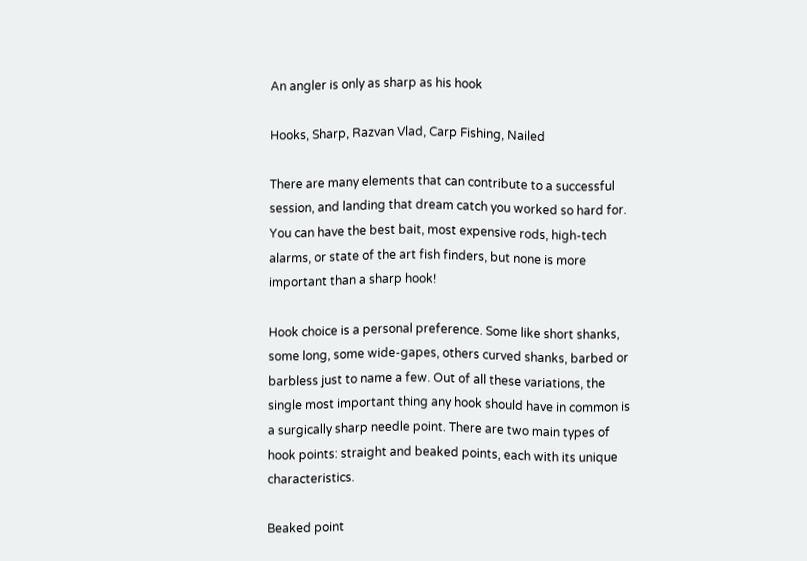An angler is only as sharp as his hook

Hooks, Sharp, Razvan Vlad, Carp Fishing, Nailed

There are many elements that can contribute to a successful session, and landing that dream catch you worked so hard for. You can have the best bait, most expensive rods, high-tech alarms, or state of the art fish finders, but none is more important than a sharp hook!

Hook choice is a personal preference. Some like short shanks, some long, some wide-gapes, others curved shanks, barbed or barbless just to name a few. Out of all these variations, the single most important thing any hook should have in common is a surgically sharp needle point. There are two main types of hook points: straight and beaked points, each with its unique characteristics.

Beaked point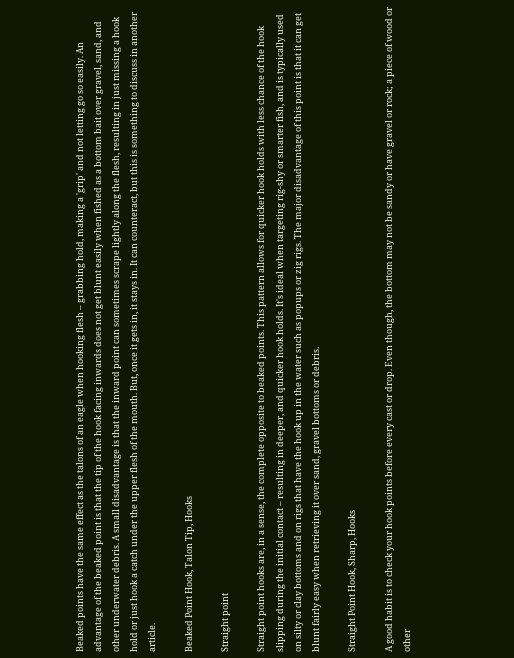Beaked points have the same effect as the talons of an eagle when hooking flesh – grabbing hold, making a 'grip' and not letting go so easily. An advantage of the beaked point is that the tip of the hook facing inwards does not get blunt easily when fished as a bottom bait over gravel, sand, and other underwater debris. A small disadvantage is that the inward point can sometimes scrape lightly along the flesh, resulting in just missing a hook hold or just hook a catch under the upper flesh of the mouth. But, once it gets in, it stays in. It can counteract, but this is something to discuss in another article.

Beaked Point Hook, Talon Tip, Hooks

Straight point

Straight point hooks are, in a sense, the complete opposite to beaked points. This pattern allows for quicker hook holds with less chance of the hook slipping during the initial contact – resulting in deeper, and quicker hook holds. It's ideal when targeting rig-shy or smarter fish, and is typically used on silty or clay bottoms and on rigs that have the hook up in the water such as popups or zig rigs. The major disadvantage of this point is that it can get blunt fairly easy when retrieving it over sand, gravel bottoms or debris.

Straight Point Hook, Sharp, Hooks

A good habit is to check your hook points before every cast or drop. Even though, the bottom may not be sandy or have gravel or rock; a piece of wood or other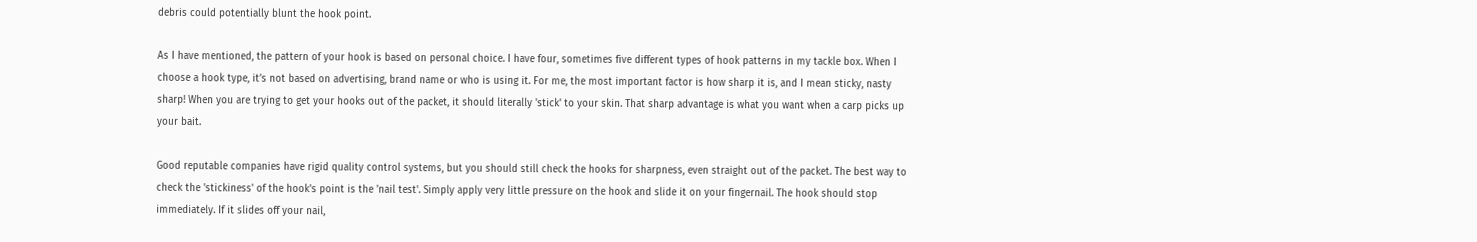debris could potentially blunt the hook point.

As I have mentioned, the pattern of your hook is based on personal choice. I have four, sometimes five different types of hook patterns in my tackle box. When I choose a hook type, it’s not based on advertising, brand name or who is using it. For me, the most important factor is how sharp it is, and I mean sticky, nasty sharp! When you are trying to get your hooks out of the packet, it should literally 'stick' to your skin. That sharp advantage is what you want when a carp picks up your bait.

Good reputable companies have rigid quality control systems, but you should still check the hooks for sharpness, even straight out of the packet. The best way to check the 'stickiness' of the hook's point is the 'nail test'. Simply apply very little pressure on the hook and slide it on your fingernail. The hook should stop immediately. If it slides off your nail,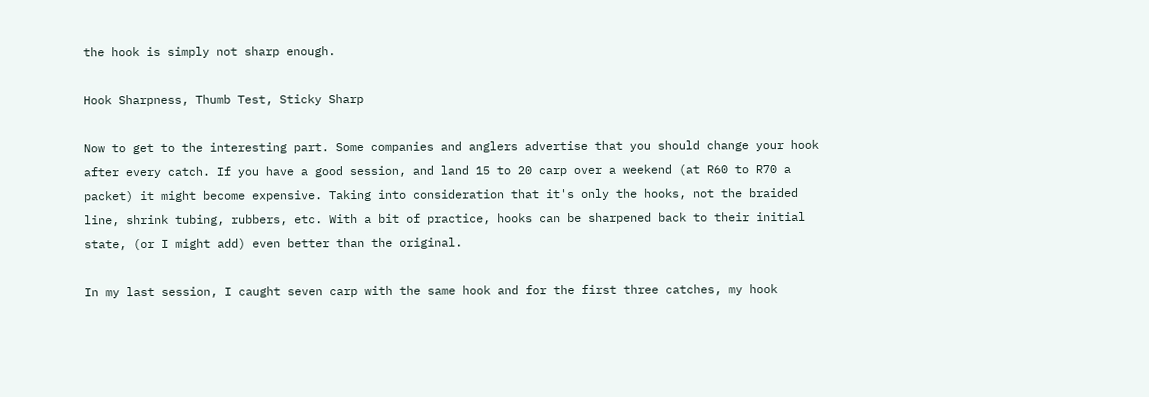the hook is simply not sharp enough.

Hook Sharpness, Thumb Test, Sticky Sharp

Now to get to the interesting part. Some companies and anglers advertise that you should change your hook after every catch. If you have a good session, and land 15 to 20 carp over a weekend (at R60 to R70 a packet) it might become expensive. Taking into consideration that it's only the hooks, not the braided line, shrink tubing, rubbers, etc. With a bit of practice, hooks can be sharpened back to their initial state, (or I might add) even better than the original.

In my last session, I caught seven carp with the same hook and for the first three catches, my hook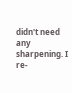didn't need any sharpening. I re-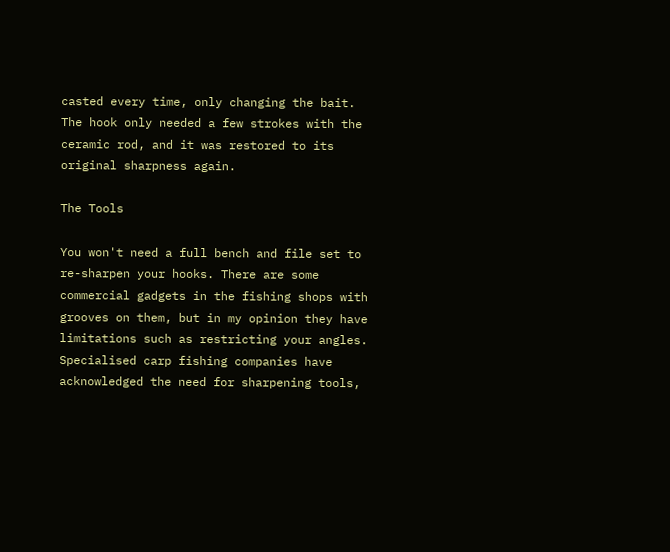casted every time, only changing the bait. The hook only needed a few strokes with the ceramic rod, and it was restored to its original sharpness again.

The Tools

You won't need a full bench and file set to re-sharpen your hooks. There are some commercial gadgets in the fishing shops with grooves on them, but in my opinion they have limitations such as restricting your angles. Specialised carp fishing companies have acknowledged the need for sharpening tools,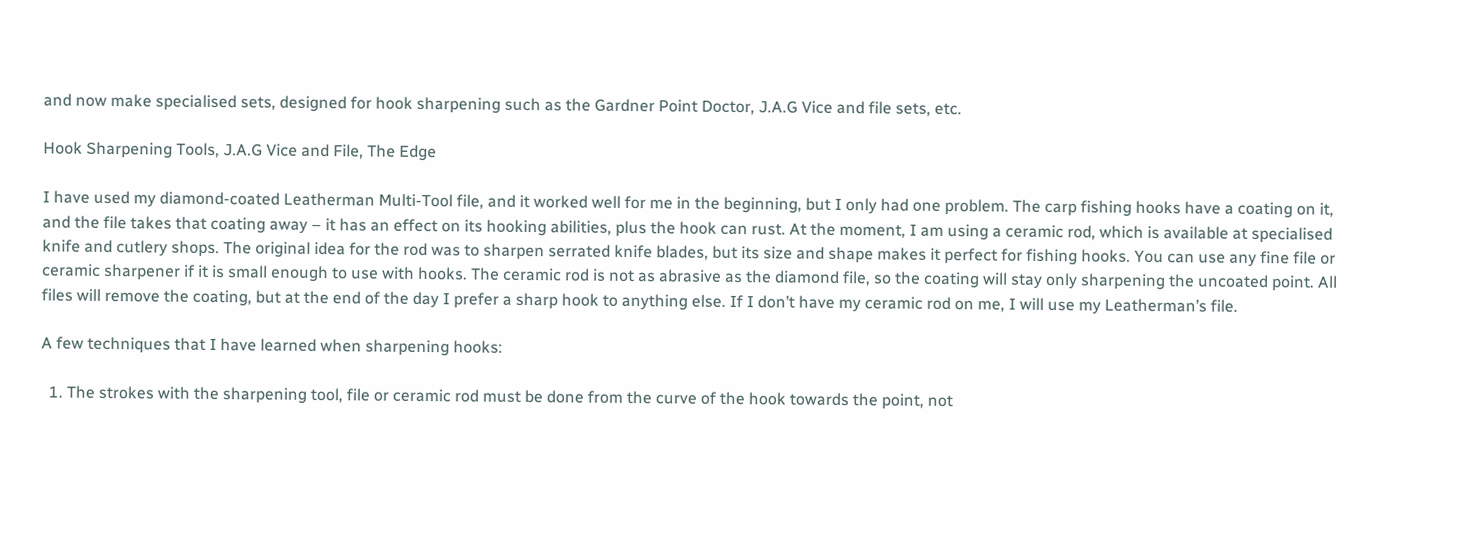and now make specialised sets, designed for hook sharpening such as the Gardner Point Doctor, J.A.G Vice and file sets, etc.

Hook Sharpening Tools, J.A.G Vice and File, The Edge

I have used my diamond-coated Leatherman Multi-Tool file, and it worked well for me in the beginning, but I only had one problem. The carp fishing hooks have a coating on it, and the file takes that coating away – it has an effect on its hooking abilities, plus the hook can rust. At the moment, I am using a ceramic rod, which is available at specialised knife and cutlery shops. The original idea for the rod was to sharpen serrated knife blades, but its size and shape makes it perfect for fishing hooks. You can use any fine file or ceramic sharpener if it is small enough to use with hooks. The ceramic rod is not as abrasive as the diamond file, so the coating will stay only sharpening the uncoated point. All files will remove the coating, but at the end of the day I prefer a sharp hook to anything else. If I don’t have my ceramic rod on me, I will use my Leatherman’s file.

A few techniques that I have learned when sharpening hooks:

  1. The strokes with the sharpening tool, file or ceramic rod must be done from the curve of the hook towards the point, not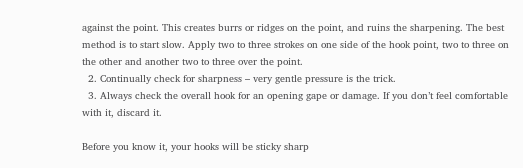against the point. This creates burrs or ridges on the point, and ruins the sharpening. The best method is to start slow. Apply two to three strokes on one side of the hook point, two to three on the other and another two to three over the point.
  2. Continually check for sharpness – very gentle pressure is the trick.
  3. Always check the overall hook for an opening gape or damage. If you don’t feel comfortable with it, discard it.

Before you know it, your hooks will be sticky sharp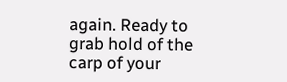again. Ready to grab hold of the carp of your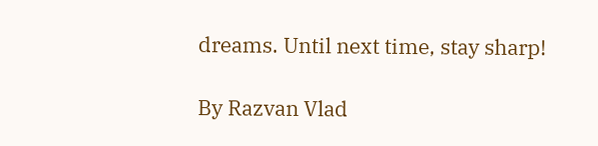dreams. Until next time, stay sharp!

By Razvan Vlad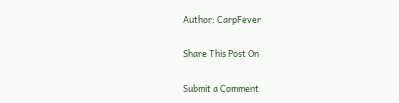Author: CarpFever

Share This Post On

Submit a Comment